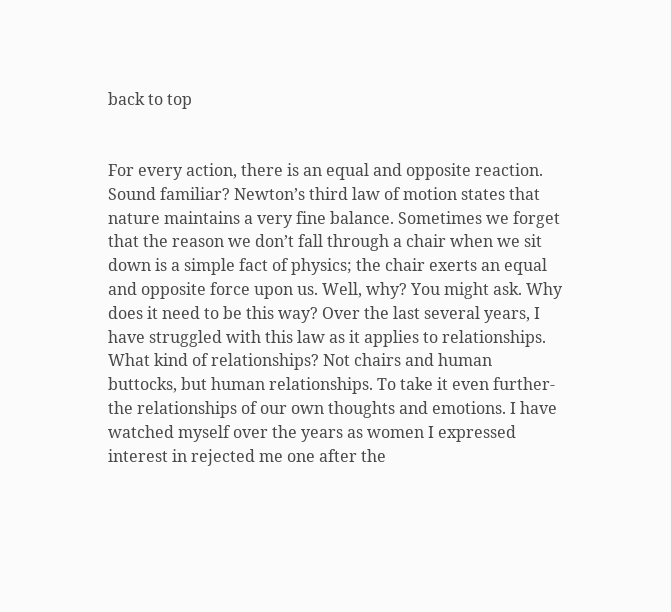back to top


For every action, there is an equal and opposite reaction. Sound familiar? Newton’s third law of motion states that nature maintains a very fine balance. Sometimes we forget that the reason we don’t fall through a chair when we sit down is a simple fact of physics; the chair exerts an equal and opposite force upon us. Well, why? You might ask. Why does it need to be this way? Over the last several years, I have struggled with this law as it applies to relationships. What kind of relationships? Not chairs and human buttocks, but human relationships. To take it even further- the relationships of our own thoughts and emotions. I have watched myself over the years as women I expressed interest in rejected me one after the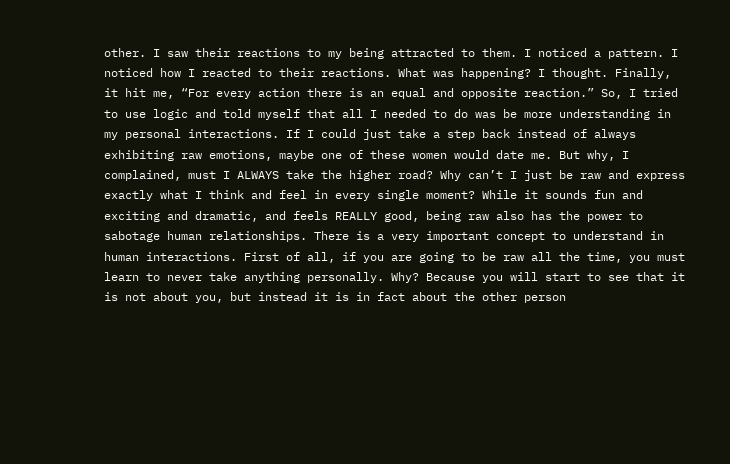other. I saw their reactions to my being attracted to them. I noticed a pattern. I noticed how I reacted to their reactions. What was happening? I thought. Finally, it hit me, “For every action there is an equal and opposite reaction.” So, I tried to use logic and told myself that all I needed to do was be more understanding in my personal interactions. If I could just take a step back instead of always exhibiting raw emotions, maybe one of these women would date me. But why, I complained, must I ALWAYS take the higher road? Why can’t I just be raw and express exactly what I think and feel in every single moment? While it sounds fun and exciting and dramatic, and feels REALLY good, being raw also has the power to sabotage human relationships. There is a very important concept to understand in human interactions. First of all, if you are going to be raw all the time, you must learn to never take anything personally. Why? Because you will start to see that it is not about you, but instead it is in fact about the other person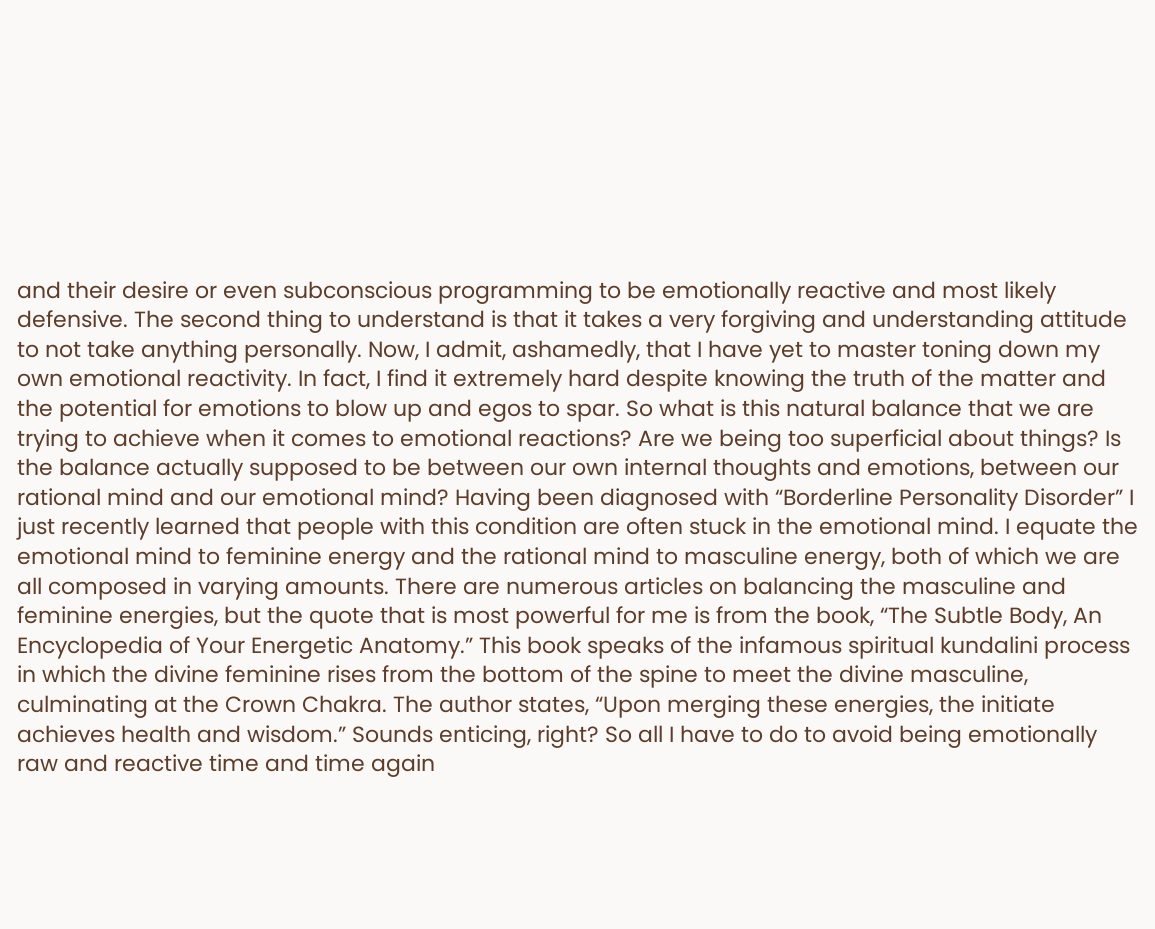and their desire or even subconscious programming to be emotionally reactive and most likely defensive. The second thing to understand is that it takes a very forgiving and understanding attitude to not take anything personally. Now, I admit, ashamedly, that I have yet to master toning down my own emotional reactivity. In fact, I find it extremely hard despite knowing the truth of the matter and the potential for emotions to blow up and egos to spar. So what is this natural balance that we are trying to achieve when it comes to emotional reactions? Are we being too superficial about things? Is the balance actually supposed to be between our own internal thoughts and emotions, between our rational mind and our emotional mind? Having been diagnosed with “Borderline Personality Disorder” I just recently learned that people with this condition are often stuck in the emotional mind. I equate the emotional mind to feminine energy and the rational mind to masculine energy, both of which we are all composed in varying amounts. There are numerous articles on balancing the masculine and feminine energies, but the quote that is most powerful for me is from the book, “The Subtle Body, An Encyclopedia of Your Energetic Anatomy.” This book speaks of the infamous spiritual kundalini process in which the divine feminine rises from the bottom of the spine to meet the divine masculine, culminating at the Crown Chakra. The author states, “Upon merging these energies, the initiate achieves health and wisdom.” Sounds enticing, right? So all I have to do to avoid being emotionally raw and reactive time and time again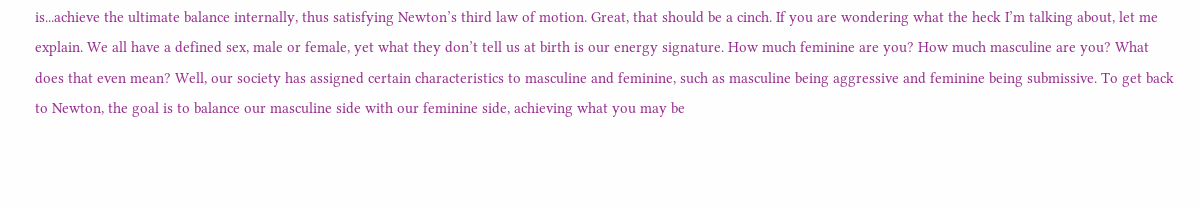is...achieve the ultimate balance internally, thus satisfying Newton’s third law of motion. Great, that should be a cinch. If you are wondering what the heck I’m talking about, let me explain. We all have a defined sex, male or female, yet what they don’t tell us at birth is our energy signature. How much feminine are you? How much masculine are you? What does that even mean? Well, our society has assigned certain characteristics to masculine and feminine, such as masculine being aggressive and feminine being submissive. To get back to Newton, the goal is to balance our masculine side with our feminine side, achieving what you may be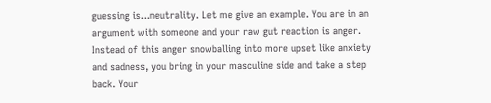guessing is...neutrality. Let me give an example. You are in an argument with someone and your raw gut reaction is anger. Instead of this anger snowballing into more upset like anxiety and sadness, you bring in your masculine side and take a step back. Your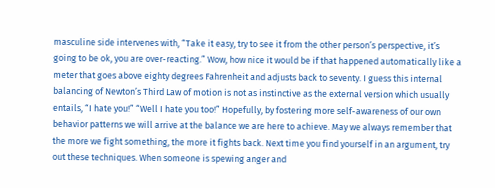masculine side intervenes with, “Take it easy, try to see it from the other person’s perspective, it’s going to be ok, you are over-reacting.” Wow, how nice it would be if that happened automatically like a meter that goes above eighty degrees Fahrenheit and adjusts back to seventy. I guess this internal balancing of Newton’s Third Law of motion is not as instinctive as the external version which usually entails, “I hate you!” “Well I hate you too!” Hopefully, by fostering more self-awareness of our own behavior patterns we will arrive at the balance we are here to achieve. May we always remember that the more we fight something, the more it fights back. Next time you find yourself in an argument, try out these techniques. When someone is spewing anger and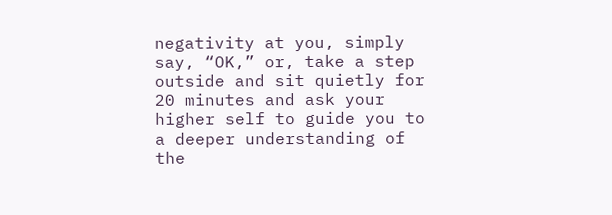negativity at you, simply say, “OK,” or, take a step outside and sit quietly for 20 minutes and ask your higher self to guide you to a deeper understanding of the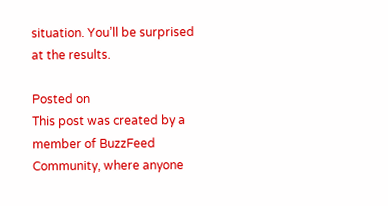situation. You’ll be surprised at the results.

Posted on
This post was created by a member of BuzzFeed Community, where anyone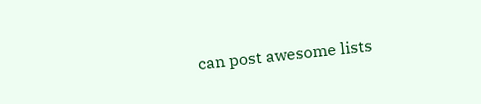can post awesome lists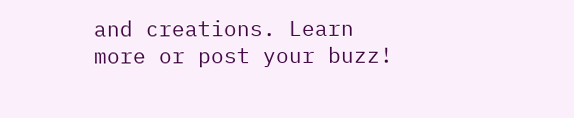and creations. Learn more or post your buzz!